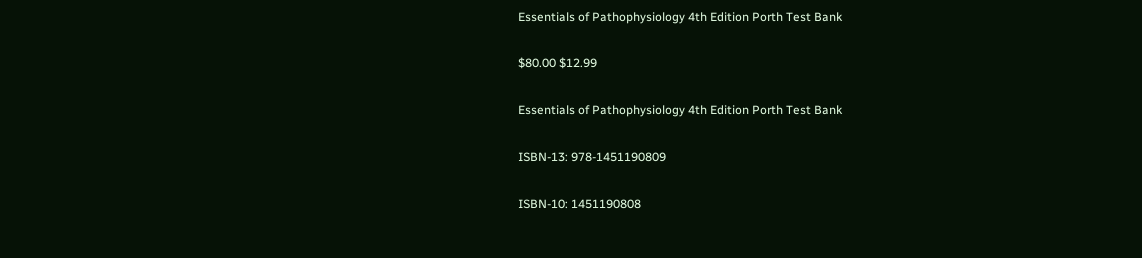Essentials of Pathophysiology 4th Edition Porth Test Bank

$80.00 $12.99

Essentials of Pathophysiology 4th Edition Porth Test Bank

ISBN-13: 978-1451190809

ISBN-10: 1451190808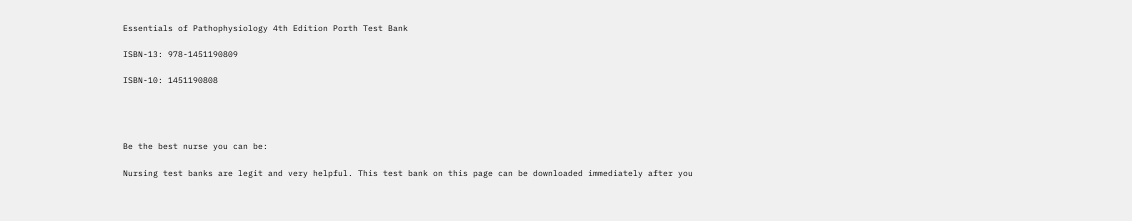Essentials of Pathophysiology 4th Edition Porth Test Bank

ISBN-13: 978-1451190809

ISBN-10: 1451190808




Be the best nurse you can be:

Nursing test banks are legit and very helpful. This test bank on this page can be downloaded immediately after you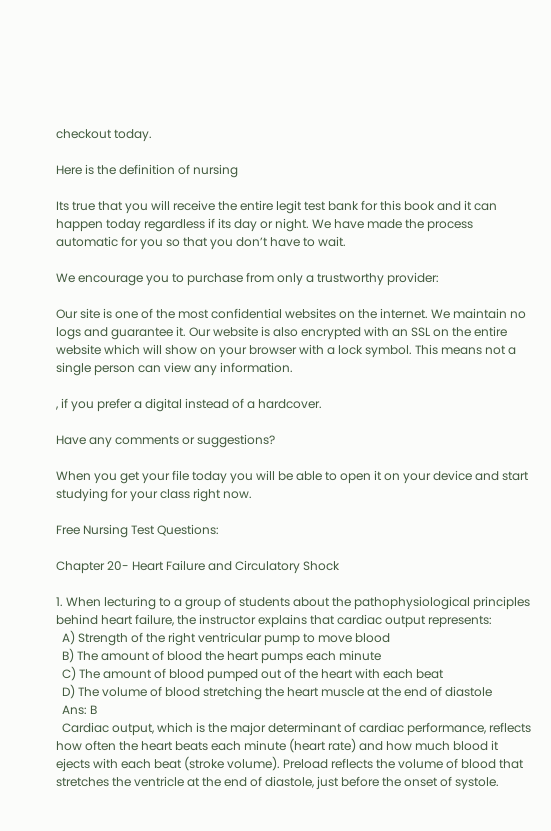checkout today.

Here is the definition of nursing

Its true that you will receive the entire legit test bank for this book and it can happen today regardless if its day or night. We have made the process automatic for you so that you don’t have to wait.

We encourage you to purchase from only a trustworthy provider:

Our site is one of the most confidential websites on the internet. We maintain no logs and guarantee it. Our website is also encrypted with an SSL on the entire website which will show on your browser with a lock symbol. This means not a single person can view any information.

, if you prefer a digital instead of a hardcover.

Have any comments or suggestions?

When you get your file today you will be able to open it on your device and start studying for your class right now.

Free Nursing Test Questions:

Chapter 20- Heart Failure and Circulatory Shock

1. When lecturing to a group of students about the pathophysiological principles behind heart failure, the instructor explains that cardiac output represents:
  A) Strength of the right ventricular pump to move blood
  B) The amount of blood the heart pumps each minute
  C) The amount of blood pumped out of the heart with each beat
  D) The volume of blood stretching the heart muscle at the end of diastole
  Ans: B
  Cardiac output, which is the major determinant of cardiac performance, reflects how often the heart beats each minute (heart rate) and how much blood it ejects with each beat (stroke volume). Preload reflects the volume of blood that stretches the ventricle at the end of diastole, just before the onset of systole.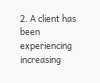2. A client has been experiencing increasing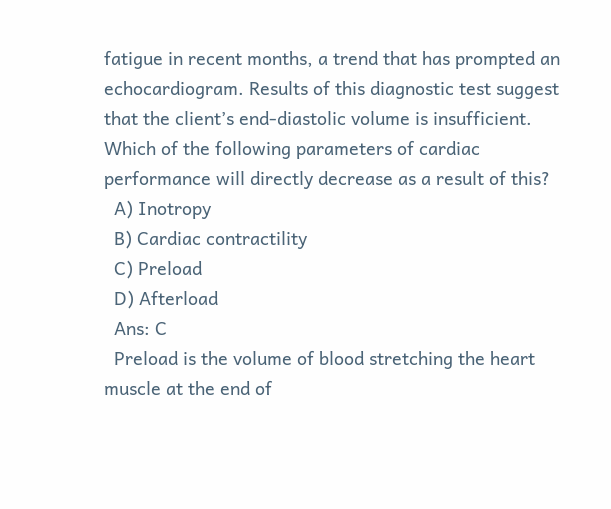fatigue in recent months, a trend that has prompted an echocardiogram. Results of this diagnostic test suggest that the client’s end-diastolic volume is insufficient. Which of the following parameters of cardiac performance will directly decrease as a result of this?
  A) Inotropy
  B) Cardiac contractility
  C) Preload
  D) Afterload
  Ans: C
  Preload is the volume of blood stretching the heart muscle at the end of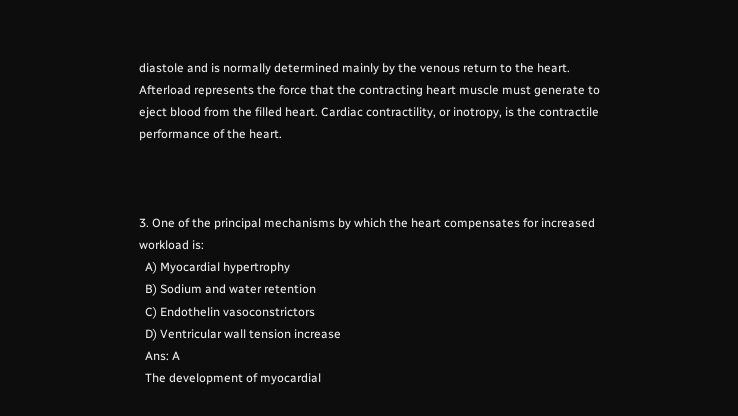diastole and is normally determined mainly by the venous return to the heart. Afterload represents the force that the contracting heart muscle must generate to eject blood from the filled heart. Cardiac contractility, or inotropy, is the contractile performance of the heart.



3. One of the principal mechanisms by which the heart compensates for increased workload is:
  A) Myocardial hypertrophy
  B) Sodium and water retention
  C) Endothelin vasoconstrictors
  D) Ventricular wall tension increase
  Ans: A
  The development of myocardial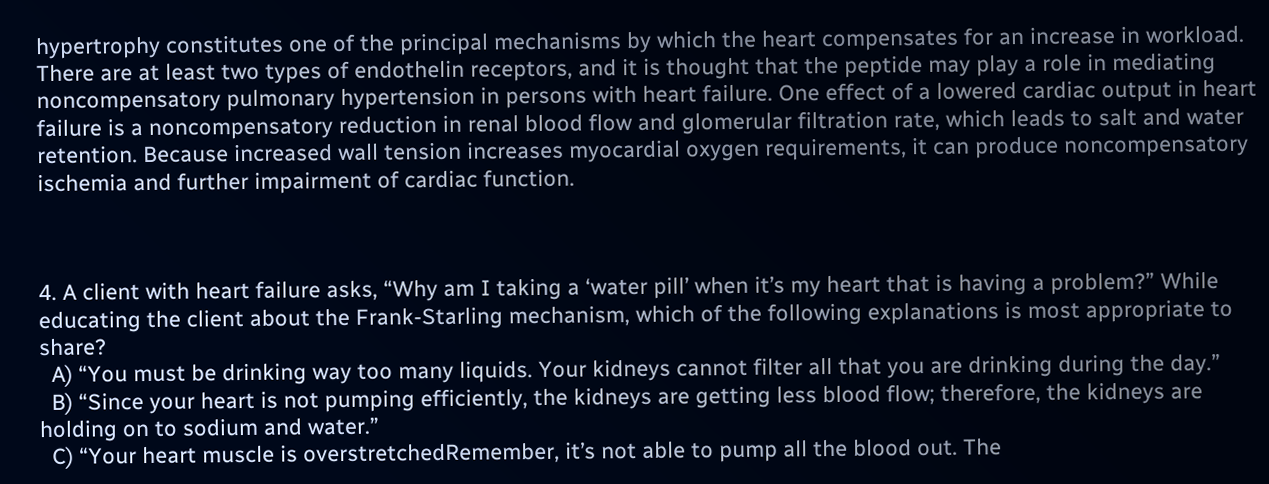hypertrophy constitutes one of the principal mechanisms by which the heart compensates for an increase in workload. There are at least two types of endothelin receptors, and it is thought that the peptide may play a role in mediating noncompensatory pulmonary hypertension in persons with heart failure. One effect of a lowered cardiac output in heart failure is a noncompensatory reduction in renal blood flow and glomerular filtration rate, which leads to salt and water retention. Because increased wall tension increases myocardial oxygen requirements, it can produce noncompensatory ischemia and further impairment of cardiac function.



4. A client with heart failure asks, “Why am I taking a ‘water pill’ when it’s my heart that is having a problem?” While educating the client about the Frank-Starling mechanism, which of the following explanations is most appropriate to share?
  A) “You must be drinking way too many liquids. Your kidneys cannot filter all that you are drinking during the day.”
  B) “Since your heart is not pumping efficiently, the kidneys are getting less blood flow; therefore, the kidneys are holding on to sodium and water.”
  C) “Your heart muscle is overstretchedRemember, it’s not able to pump all the blood out. The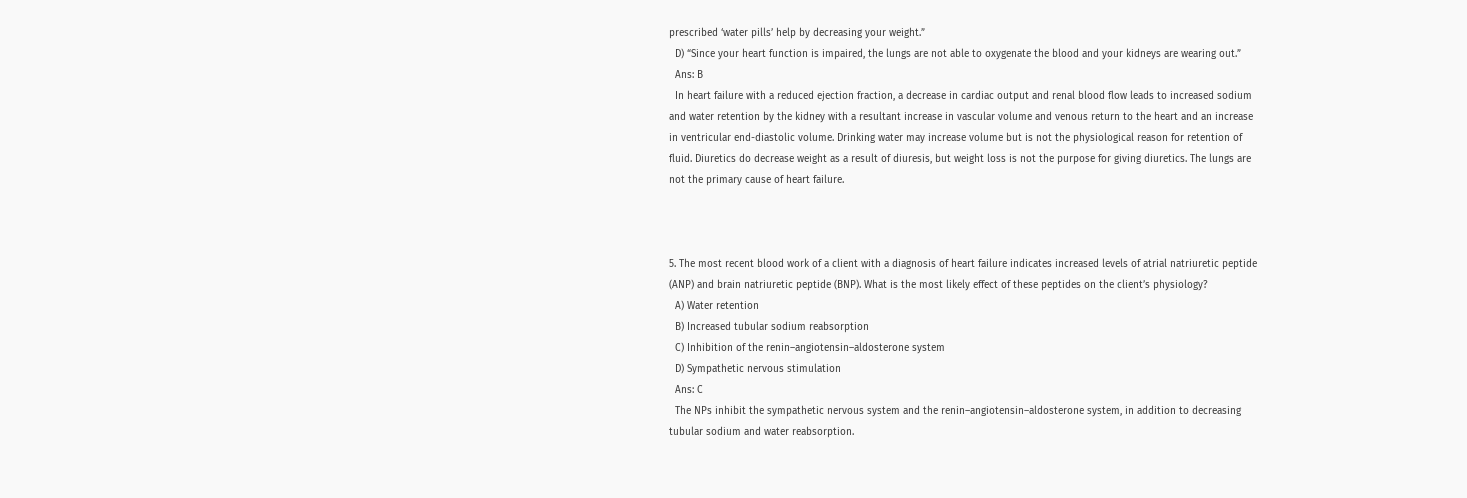prescribed ‘water pills’ help by decreasing your weight.”
  D) “Since your heart function is impaired, the lungs are not able to oxygenate the blood and your kidneys are wearing out.”
  Ans: B
  In heart failure with a reduced ejection fraction, a decrease in cardiac output and renal blood flow leads to increased sodium and water retention by the kidney with a resultant increase in vascular volume and venous return to the heart and an increase in ventricular end-diastolic volume. Drinking water may increase volume but is not the physiological reason for retention of fluid. Diuretics do decrease weight as a result of diuresis, but weight loss is not the purpose for giving diuretics. The lungs are not the primary cause of heart failure.



5. The most recent blood work of a client with a diagnosis of heart failure indicates increased levels of atrial natriuretic peptide (ANP) and brain natriuretic peptide (BNP). What is the most likely effect of these peptides on the client’s physiology?
  A) Water retention
  B) Increased tubular sodium reabsorption
  C) Inhibition of the renin–angiotensin–aldosterone system
  D) Sympathetic nervous stimulation
  Ans: C
  The NPs inhibit the sympathetic nervous system and the renin–angiotensin–aldosterone system, in addition to decreasing tubular sodium and water reabsorption.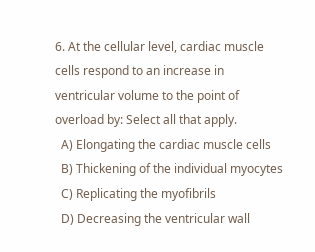6. At the cellular level, cardiac muscle cells respond to an increase in ventricular volume to the point of overload by: Select all that apply.
  A) Elongating the cardiac muscle cells
  B) Thickening of the individual myocytes
  C) Replicating the myofibrils
  D) Decreasing the ventricular wall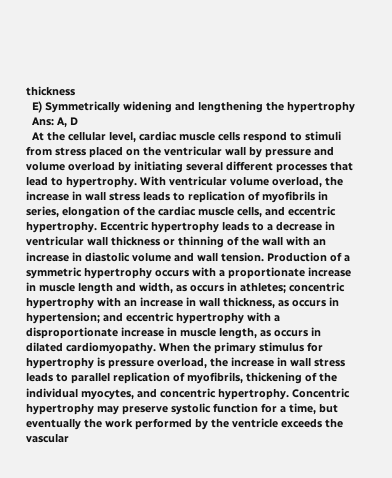thickness
  E) Symmetrically widening and lengthening the hypertrophy
  Ans: A, D
  At the cellular level, cardiac muscle cells respond to stimuli from stress placed on the ventricular wall by pressure and volume overload by initiating several different processes that lead to hypertrophy. With ventricular volume overload, the increase in wall stress leads to replication of myofibrils in series, elongation of the cardiac muscle cells, and eccentric hypertrophy. Eccentric hypertrophy leads to a decrease in ventricular wall thickness or thinning of the wall with an increase in diastolic volume and wall tension. Production of a symmetric hypertrophy occurs with a proportionate increase in muscle length and width, as occurs in athletes; concentric hypertrophy with an increase in wall thickness, as occurs in hypertension; and eccentric hypertrophy with a disproportionate increase in muscle length, as occurs in dilated cardiomyopathy. When the primary stimulus for hypertrophy is pressure overload, the increase in wall stress leads to parallel replication of myofibrils, thickening of the individual myocytes, and concentric hypertrophy. Concentric hypertrophy may preserve systolic function for a time, but eventually the work performed by the ventricle exceeds the vascular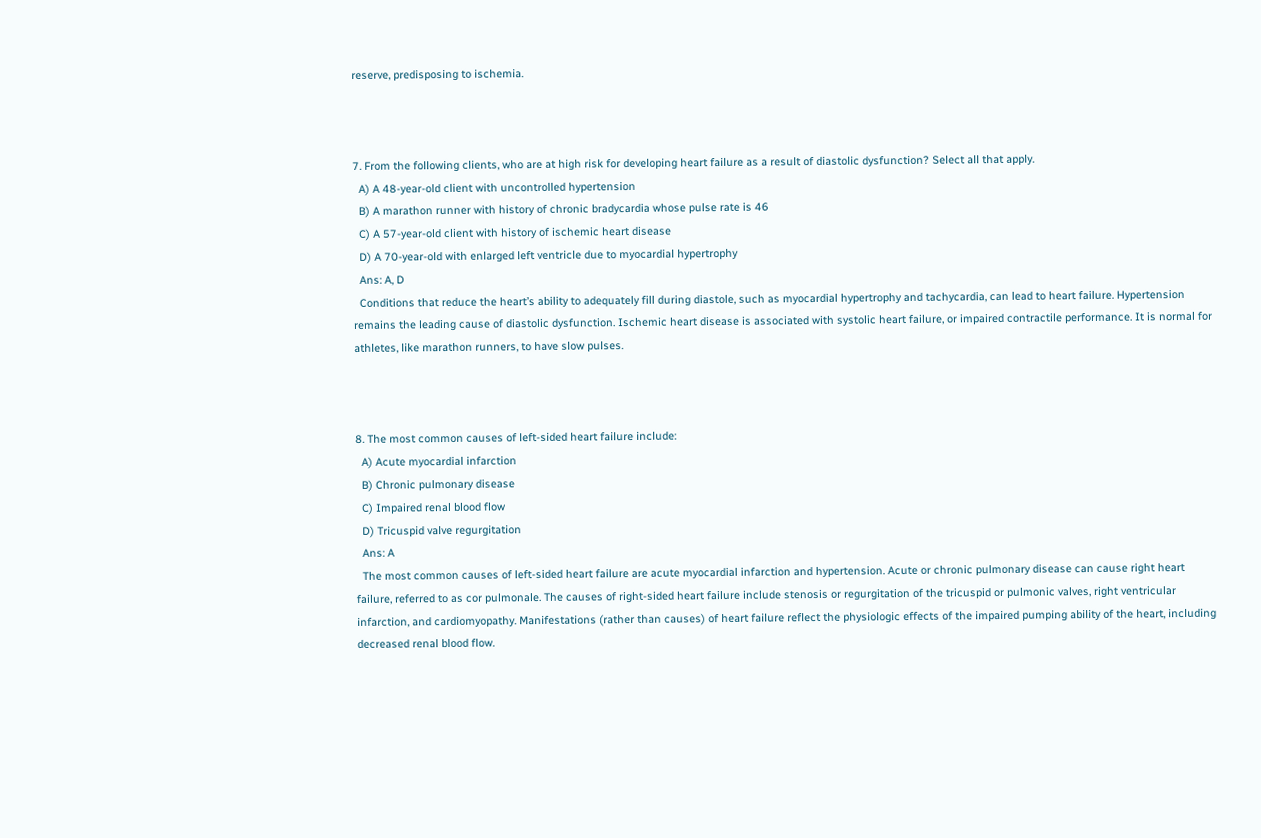reserve, predisposing to ischemia.



7. From the following clients, who are at high risk for developing heart failure as a result of diastolic dysfunction? Select all that apply.
  A) A 48-year-old client with uncontrolled hypertension
  B) A marathon runner with history of chronic bradycardia whose pulse rate is 46
  C) A 57-year-old client with history of ischemic heart disease
  D) A 70-year-old with enlarged left ventricle due to myocardial hypertrophy
  Ans: A, D
  Conditions that reduce the heart’s ability to adequately fill during diastole, such as myocardial hypertrophy and tachycardia, can lead to heart failure. Hypertension remains the leading cause of diastolic dysfunction. Ischemic heart disease is associated with systolic heart failure, or impaired contractile performance. It is normal for athletes, like marathon runners, to have slow pulses.



8. The most common causes of left-sided heart failure include:
  A) Acute myocardial infarction
  B) Chronic pulmonary disease
  C) Impaired renal blood flow
  D) Tricuspid valve regurgitation
  Ans: A
  The most common causes of left-sided heart failure are acute myocardial infarction and hypertension. Acute or chronic pulmonary disease can cause right heart failure, referred to as cor pulmonale. The causes of right-sided heart failure include stenosis or regurgitation of the tricuspid or pulmonic valves, right ventricular infarction, and cardiomyopathy. Manifestations (rather than causes) of heart failure reflect the physiologic effects of the impaired pumping ability of the heart, including decreased renal blood flow.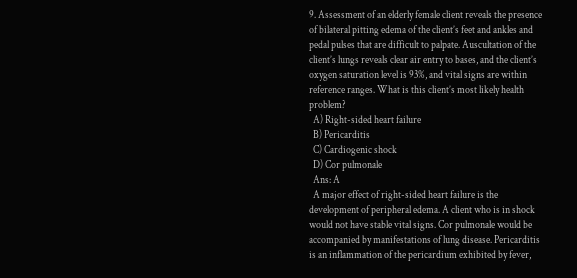9. Assessment of an elderly female client reveals the presence of bilateral pitting edema of the client’s feet and ankles and pedal pulses that are difficult to palpate. Auscultation of the client’s lungs reveals clear air entry to bases, and the client’s oxygen saturation level is 93%, and vital signs are within reference ranges. What is this client’s most likely health problem?
  A) Right-sided heart failure
  B) Pericarditis
  C) Cardiogenic shock
  D) Cor pulmonale
  Ans: A
  A major effect of right-sided heart failure is the development of peripheral edema. A client who is in shock would not have stable vital signs. Cor pulmonale would be accompanied by manifestations of lung disease. Pericarditis is an inflammation of the pericardium exhibited by fever,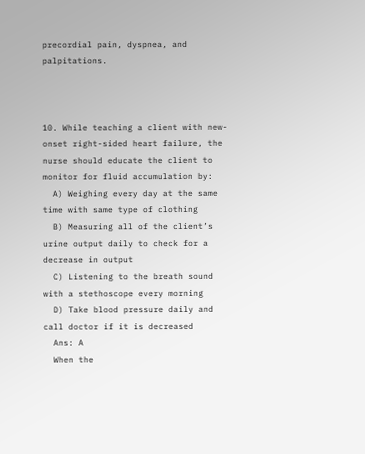precordial pain, dyspnea, and palpitations.



10. While teaching a client with new-onset right-sided heart failure, the nurse should educate the client to monitor for fluid accumulation by:
  A) Weighing every day at the same time with same type of clothing
  B) Measuring all of the client’s urine output daily to check for a decrease in output
  C) Listening to the breath sound with a stethoscope every morning
  D) Take blood pressure daily and call doctor if it is decreased
  Ans: A
  When the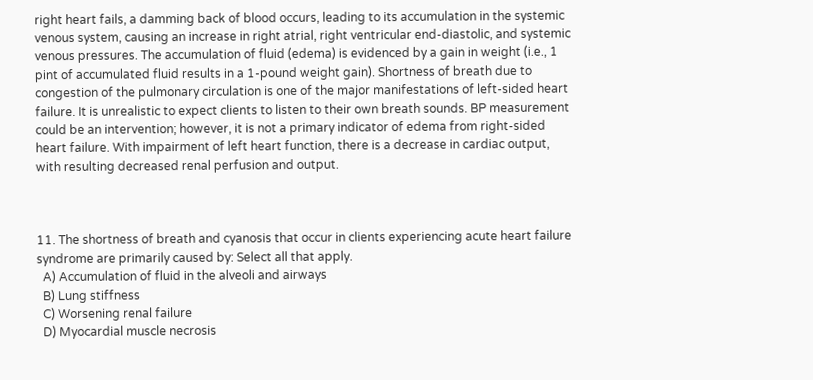right heart fails, a damming back of blood occurs, leading to its accumulation in the systemic venous system, causing an increase in right atrial, right ventricular end-diastolic, and systemic venous pressures. The accumulation of fluid (edema) is evidenced by a gain in weight (i.e., 1 pint of accumulated fluid results in a 1-pound weight gain). Shortness of breath due to congestion of the pulmonary circulation is one of the major manifestations of left-sided heart failure. It is unrealistic to expect clients to listen to their own breath sounds. BP measurement could be an intervention; however, it is not a primary indicator of edema from right-sided heart failure. With impairment of left heart function, there is a decrease in cardiac output, with resulting decreased renal perfusion and output.



11. The shortness of breath and cyanosis that occur in clients experiencing acute heart failure syndrome are primarily caused by: Select all that apply.
  A) Accumulation of fluid in the alveoli and airways
  B) Lung stiffness
  C) Worsening renal failure
  D) Myocardial muscle necrosis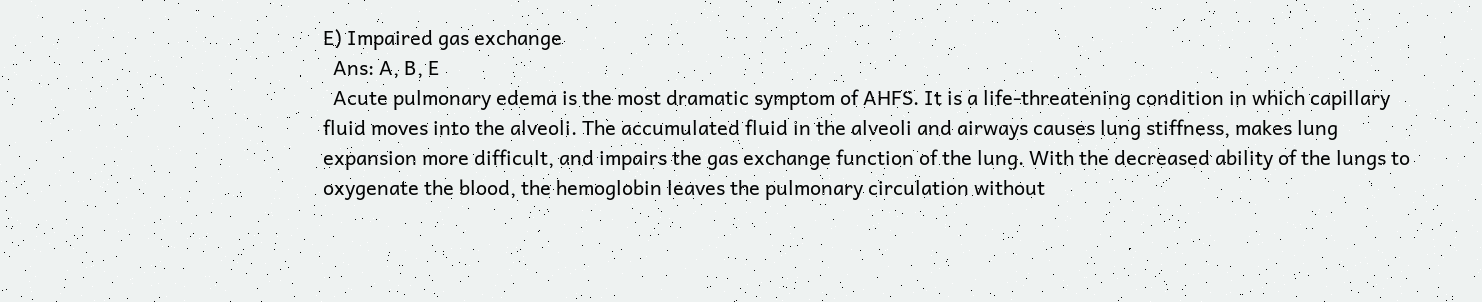E) Impaired gas exchange
  Ans: A, B, E
  Acute pulmonary edema is the most dramatic symptom of AHFS. It is a life-threatening condition in which capillary fluid moves into the alveoli. The accumulated fluid in the alveoli and airways causes lung stiffness, makes lung expansion more difficult, and impairs the gas exchange function of the lung. With the decreased ability of the lungs to oxygenate the blood, the hemoglobin leaves the pulmonary circulation without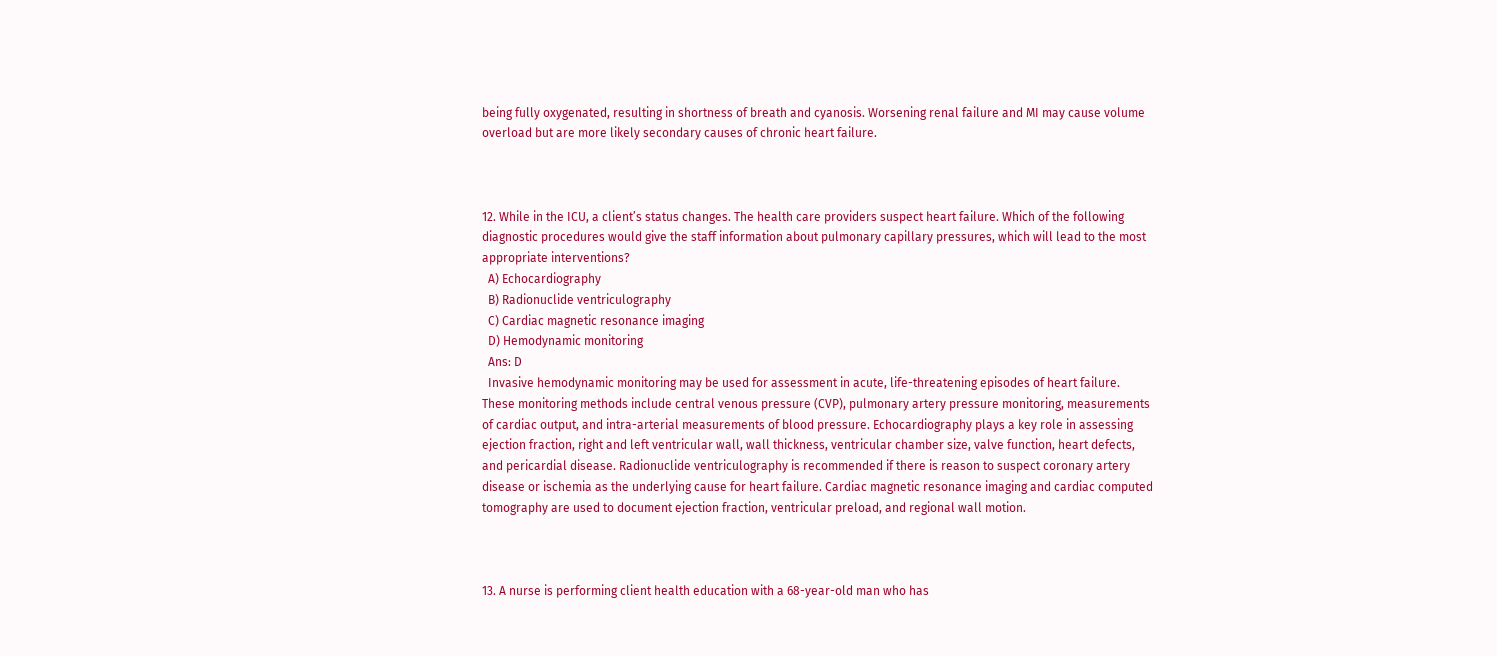being fully oxygenated, resulting in shortness of breath and cyanosis. Worsening renal failure and MI may cause volume overload but are more likely secondary causes of chronic heart failure.



12. While in the ICU, a client’s status changes. The health care providers suspect heart failure. Which of the following diagnostic procedures would give the staff information about pulmonary capillary pressures, which will lead to the most appropriate interventions?
  A) Echocardiography
  B) Radionuclide ventriculography
  C) Cardiac magnetic resonance imaging
  D) Hemodynamic monitoring
  Ans: D
  Invasive hemodynamic monitoring may be used for assessment in acute, life-threatening episodes of heart failure. These monitoring methods include central venous pressure (CVP), pulmonary artery pressure monitoring, measurements of cardiac output, and intra-arterial measurements of blood pressure. Echocardiography plays a key role in assessing ejection fraction, right and left ventricular wall, wall thickness, ventricular chamber size, valve function, heart defects, and pericardial disease. Radionuclide ventriculography is recommended if there is reason to suspect coronary artery disease or ischemia as the underlying cause for heart failure. Cardiac magnetic resonance imaging and cardiac computed tomography are used to document ejection fraction, ventricular preload, and regional wall motion.



13. A nurse is performing client health education with a 68-year-old man who has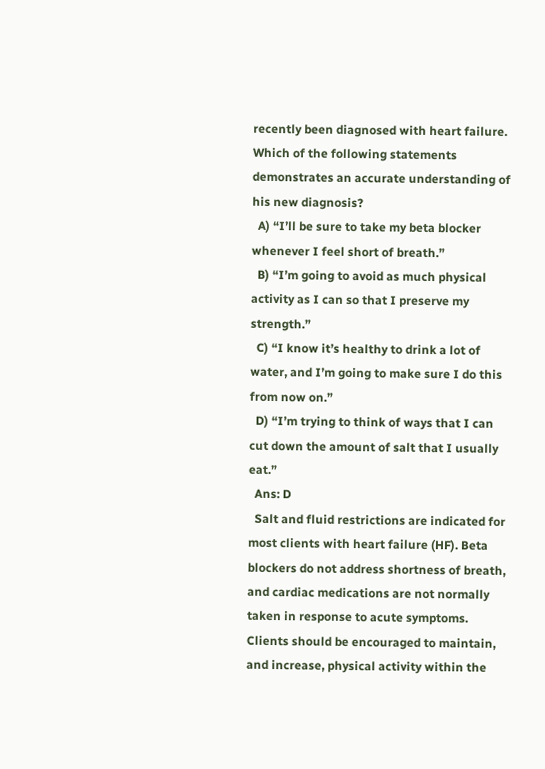recently been diagnosed with heart failure. Which of the following statements demonstrates an accurate understanding of his new diagnosis?
  A) “I’ll be sure to take my beta blocker whenever I feel short of breath.”
  B) “I’m going to avoid as much physical activity as I can so that I preserve my strength.”
  C) “I know it’s healthy to drink a lot of water, and I’m going to make sure I do this from now on.”
  D) “I’m trying to think of ways that I can cut down the amount of salt that I usually eat.”
  Ans: D
  Salt and fluid restrictions are indicated for most clients with heart failure (HF). Beta blockers do not address shortness of breath, and cardiac medications are not normally taken in response to acute symptoms. Clients should be encouraged to maintain, and increase, physical activity within the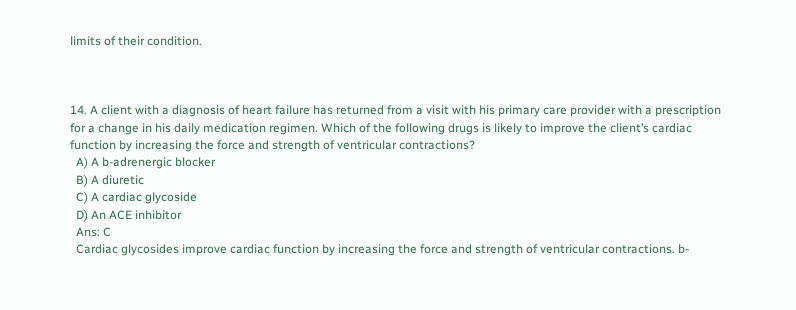limits of their condition.



14. A client with a diagnosis of heart failure has returned from a visit with his primary care provider with a prescription for a change in his daily medication regimen. Which of the following drugs is likely to improve the client’s cardiac function by increasing the force and strength of ventricular contractions?
  A) A b-adrenergic blocker
  B) A diuretic
  C) A cardiac glycoside
  D) An ACE inhibitor
  Ans: C
  Cardiac glycosides improve cardiac function by increasing the force and strength of ventricular contractions. b-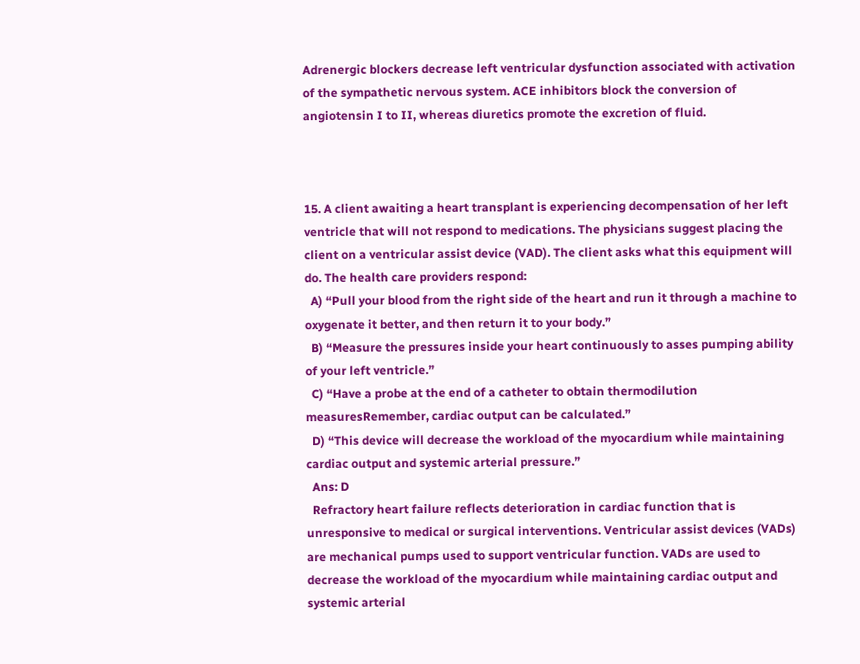Adrenergic blockers decrease left ventricular dysfunction associated with activation of the sympathetic nervous system. ACE inhibitors block the conversion of angiotensin I to II, whereas diuretics promote the excretion of fluid.



15. A client awaiting a heart transplant is experiencing decompensation of her left ventricle that will not respond to medications. The physicians suggest placing the client on a ventricular assist device (VAD). The client asks what this equipment will do. The health care providers respond:
  A) “Pull your blood from the right side of the heart and run it through a machine to oxygenate it better, and then return it to your body.”
  B) “Measure the pressures inside your heart continuously to asses pumping ability of your left ventricle.”
  C) “Have a probe at the end of a catheter to obtain thermodilution measuresRemember, cardiac output can be calculated.”
  D) “This device will decrease the workload of the myocardium while maintaining cardiac output and systemic arterial pressure.”
  Ans: D
  Refractory heart failure reflects deterioration in cardiac function that is unresponsive to medical or surgical interventions. Ventricular assist devices (VADs) are mechanical pumps used to support ventricular function. VADs are used to decrease the workload of the myocardium while maintaining cardiac output and systemic arterial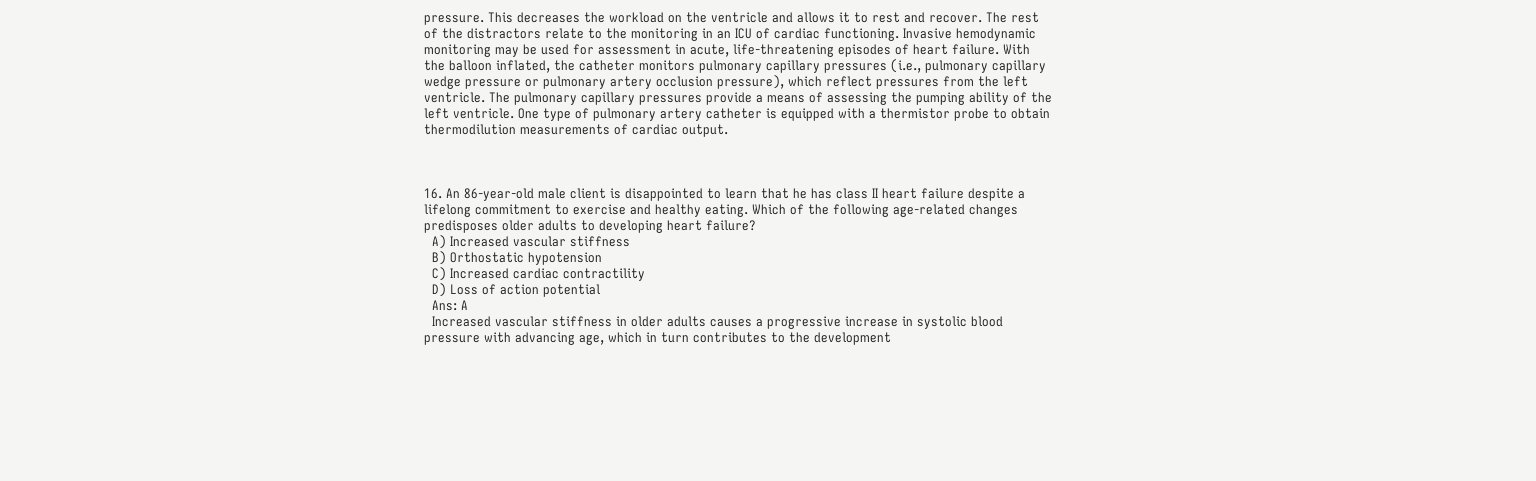pressure. This decreases the workload on the ventricle and allows it to rest and recover. The rest of the distractors relate to the monitoring in an ICU of cardiac functioning. Invasive hemodynamic monitoring may be used for assessment in acute, life-threatening episodes of heart failure. With the balloon inflated, the catheter monitors pulmonary capillary pressures (i.e., pulmonary capillary wedge pressure or pulmonary artery occlusion pressure), which reflect pressures from the left ventricle. The pulmonary capillary pressures provide a means of assessing the pumping ability of the left ventricle. One type of pulmonary artery catheter is equipped with a thermistor probe to obtain thermodilution measurements of cardiac output.



16. An 86-year-old male client is disappointed to learn that he has class II heart failure despite a lifelong commitment to exercise and healthy eating. Which of the following age-related changes predisposes older adults to developing heart failure?
  A) Increased vascular stiffness
  B) Orthostatic hypotension
  C) Increased cardiac contractility
  D) Loss of action potential
  Ans: A
  Increased vascular stiffness in older adults causes a progressive increase in systolic blood pressure with advancing age, which in turn contributes to the development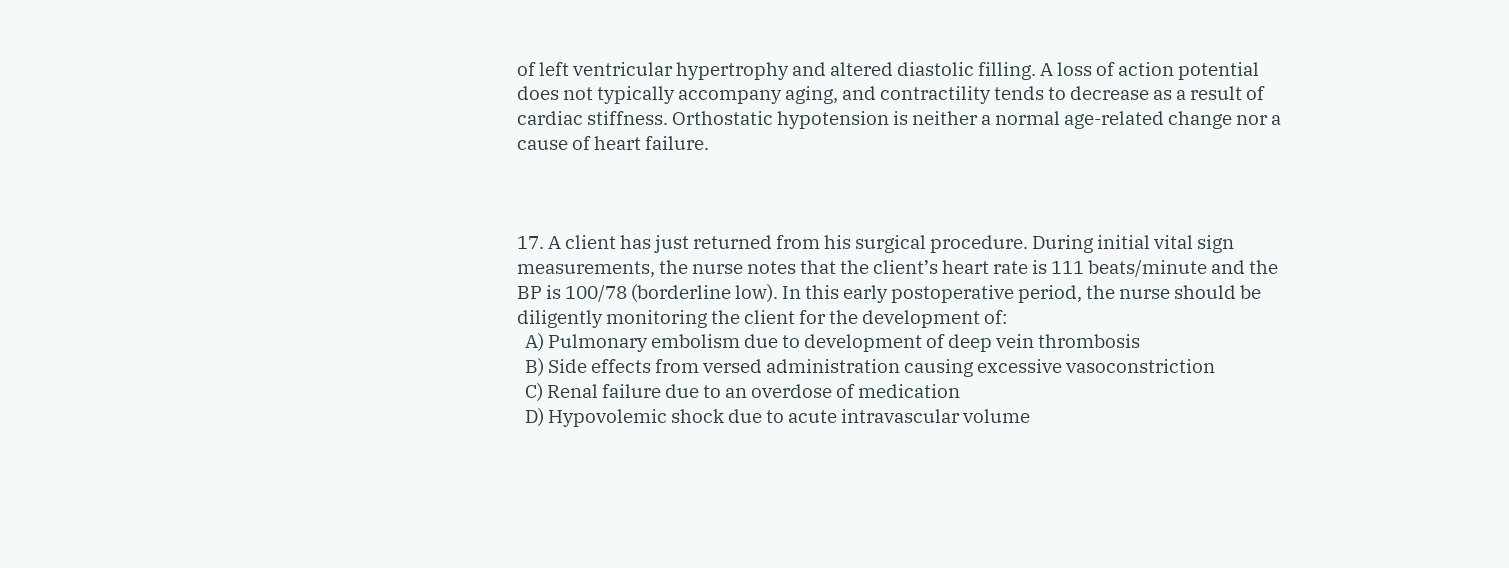of left ventricular hypertrophy and altered diastolic filling. A loss of action potential does not typically accompany aging, and contractility tends to decrease as a result of cardiac stiffness. Orthostatic hypotension is neither a normal age-related change nor a cause of heart failure.



17. A client has just returned from his surgical procedure. During initial vital sign measurements, the nurse notes that the client’s heart rate is 111 beats/minute and the BP is 100/78 (borderline low). In this early postoperative period, the nurse should be diligently monitoring the client for the development of:
  A) Pulmonary embolism due to development of deep vein thrombosis
  B) Side effects from versed administration causing excessive vasoconstriction
  C) Renal failure due to an overdose of medication
  D) Hypovolemic shock due to acute intravascular volume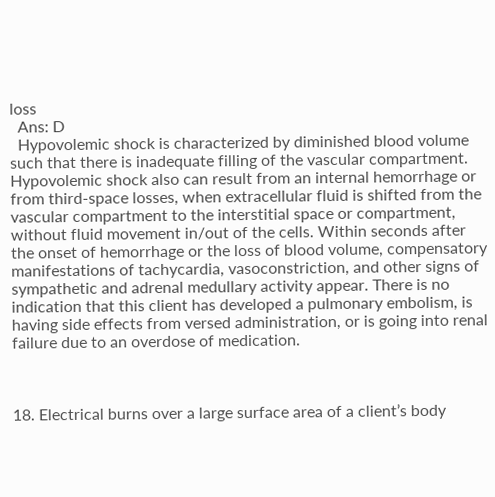loss
  Ans: D
  Hypovolemic shock is characterized by diminished blood volume such that there is inadequate filling of the vascular compartment. Hypovolemic shock also can result from an internal hemorrhage or from third-space losses, when extracellular fluid is shifted from the vascular compartment to the interstitial space or compartment, without fluid movement in/out of the cells. Within seconds after the onset of hemorrhage or the loss of blood volume, compensatory manifestations of tachycardia, vasoconstriction, and other signs of sympathetic and adrenal medullary activity appear. There is no indication that this client has developed a pulmonary embolism, is having side effects from versed administration, or is going into renal failure due to an overdose of medication.



18. Electrical burns over a large surface area of a client’s body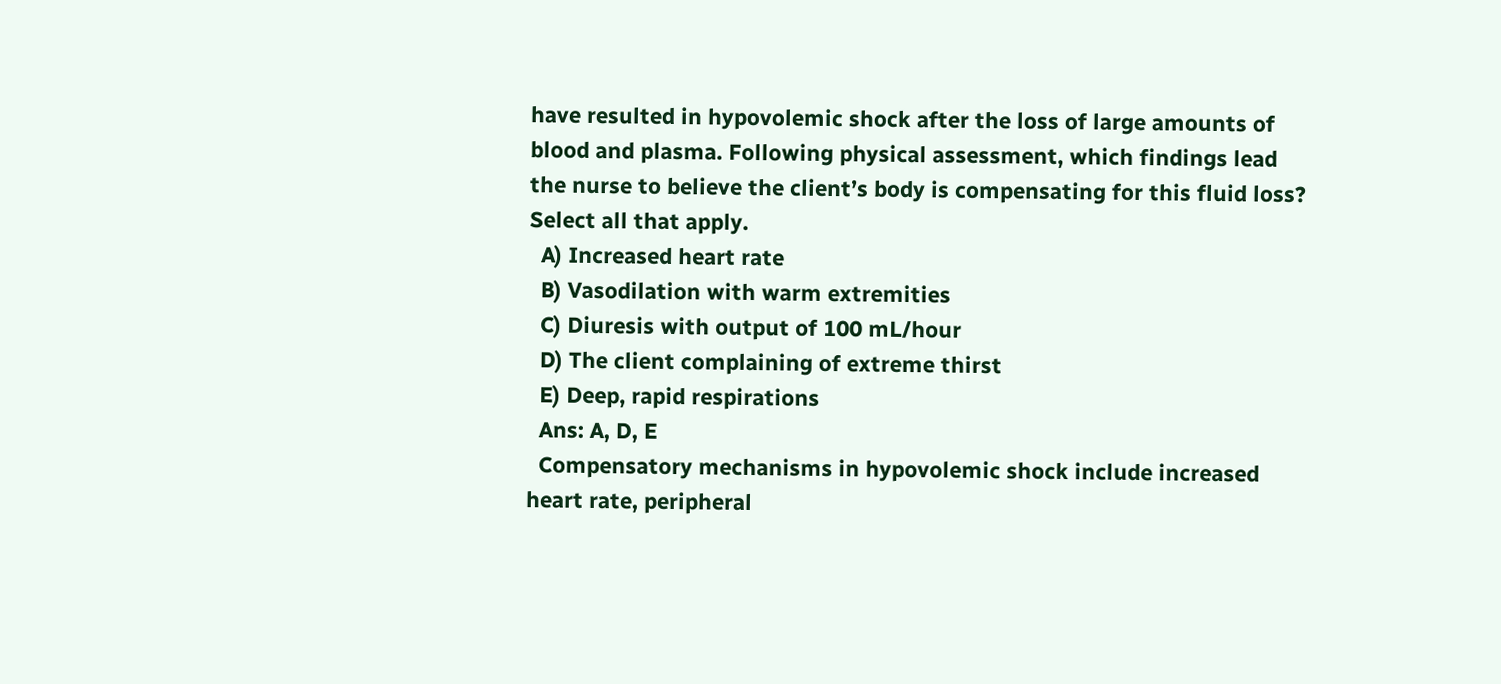have resulted in hypovolemic shock after the loss of large amounts of blood and plasma. Following physical assessment, which findings lead the nurse to believe the client’s body is compensating for this fluid loss? Select all that apply.
  A) Increased heart rate
  B) Vasodilation with warm extremities
  C) Diuresis with output of 100 mL/hour
  D) The client complaining of extreme thirst
  E) Deep, rapid respirations
  Ans: A, D, E
  Compensatory mechanisms in hypovolemic shock include increased heart rate, peripheral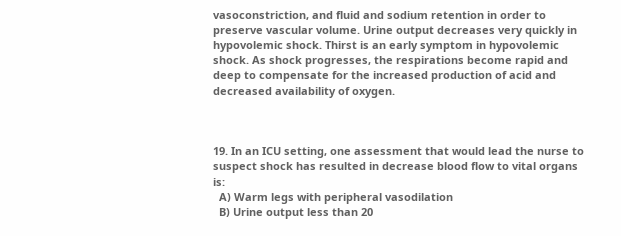vasoconstriction, and fluid and sodium retention in order to preserve vascular volume. Urine output decreases very quickly in hypovolemic shock. Thirst is an early symptom in hypovolemic shock. As shock progresses, the respirations become rapid and deep to compensate for the increased production of acid and decreased availability of oxygen.



19. In an ICU setting, one assessment that would lead the nurse to suspect shock has resulted in decrease blood flow to vital organs is:
  A) Warm legs with peripheral vasodilation
  B) Urine output less than 20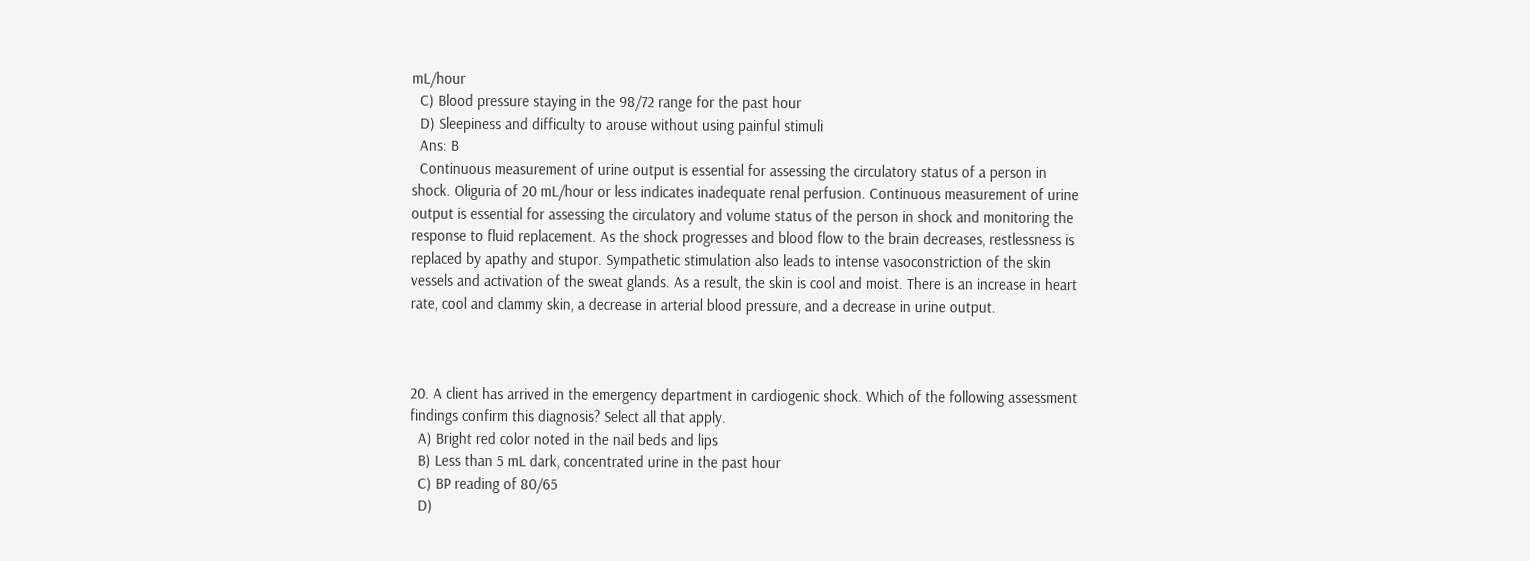mL/hour
  C) Blood pressure staying in the 98/72 range for the past hour
  D) Sleepiness and difficulty to arouse without using painful stimuli
  Ans: B
  Continuous measurement of urine output is essential for assessing the circulatory status of a person in shock. Oliguria of 20 mL/hour or less indicates inadequate renal perfusion. Continuous measurement of urine output is essential for assessing the circulatory and volume status of the person in shock and monitoring the response to fluid replacement. As the shock progresses and blood flow to the brain decreases, restlessness is replaced by apathy and stupor. Sympathetic stimulation also leads to intense vasoconstriction of the skin vessels and activation of the sweat glands. As a result, the skin is cool and moist. There is an increase in heart rate, cool and clammy skin, a decrease in arterial blood pressure, and a decrease in urine output.



20. A client has arrived in the emergency department in cardiogenic shock. Which of the following assessment findings confirm this diagnosis? Select all that apply.
  A) Bright red color noted in the nail beds and lips
  B) Less than 5 mL dark, concentrated urine in the past hour
  C) BP reading of 80/65
  D)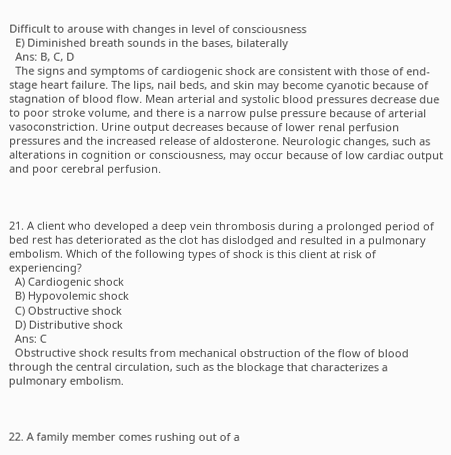Difficult to arouse with changes in level of consciousness
  E) Diminished breath sounds in the bases, bilaterally
  Ans: B, C, D
  The signs and symptoms of cardiogenic shock are consistent with those of end-stage heart failure. The lips, nail beds, and skin may become cyanotic because of stagnation of blood flow. Mean arterial and systolic blood pressures decrease due to poor stroke volume, and there is a narrow pulse pressure because of arterial vasoconstriction. Urine output decreases because of lower renal perfusion pressures and the increased release of aldosterone. Neurologic changes, such as alterations in cognition or consciousness, may occur because of low cardiac output and poor cerebral perfusion.



21. A client who developed a deep vein thrombosis during a prolonged period of bed rest has deteriorated as the clot has dislodged and resulted in a pulmonary embolism. Which of the following types of shock is this client at risk of experiencing?
  A) Cardiogenic shock
  B) Hypovolemic shock
  C) Obstructive shock
  D) Distributive shock
  Ans: C
  Obstructive shock results from mechanical obstruction of the flow of blood through the central circulation, such as the blockage that characterizes a pulmonary embolism.



22. A family member comes rushing out of a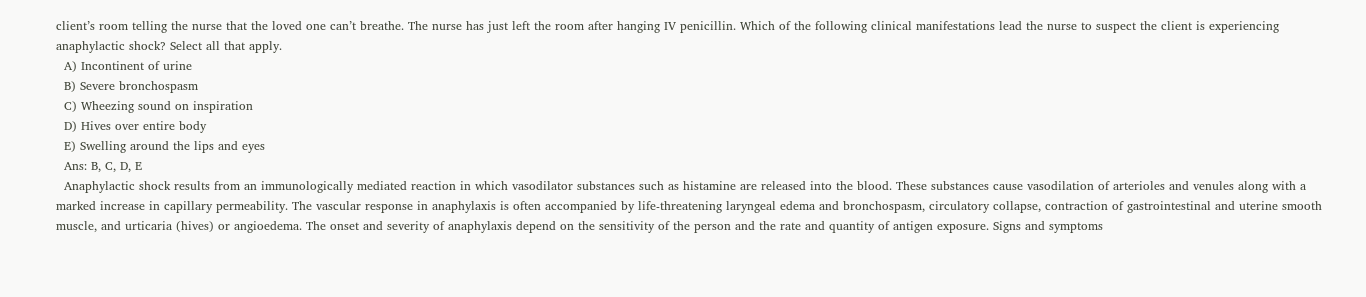client’s room telling the nurse that the loved one can’t breathe. The nurse has just left the room after hanging IV penicillin. Which of the following clinical manifestations lead the nurse to suspect the client is experiencing anaphylactic shock? Select all that apply.
  A) Incontinent of urine
  B) Severe bronchospasm
  C) Wheezing sound on inspiration
  D) Hives over entire body
  E) Swelling around the lips and eyes
  Ans: B, C, D, E
  Anaphylactic shock results from an immunologically mediated reaction in which vasodilator substances such as histamine are released into the blood. These substances cause vasodilation of arterioles and venules along with a marked increase in capillary permeability. The vascular response in anaphylaxis is often accompanied by life-threatening laryngeal edema and bronchospasm, circulatory collapse, contraction of gastrointestinal and uterine smooth muscle, and urticaria (hives) or angioedema. The onset and severity of anaphylaxis depend on the sensitivity of the person and the rate and quantity of antigen exposure. Signs and symptoms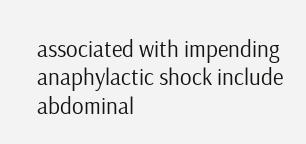associated with impending anaphylactic shock include abdominal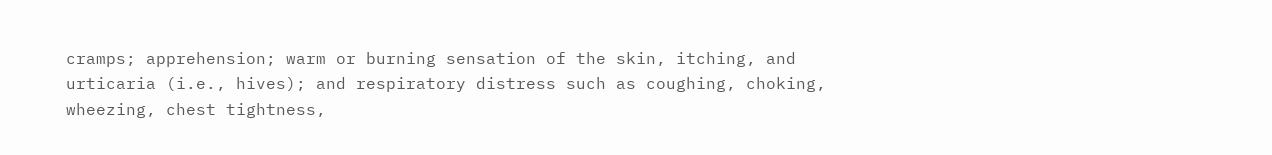cramps; apprehension; warm or burning sensation of the skin, itching, and urticaria (i.e., hives); and respiratory distress such as coughing, choking, wheezing, chest tightness,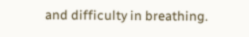and difficulty in breathing.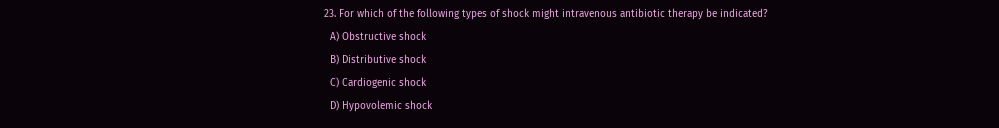23. For which of the following types of shock might intravenous antibiotic therapy be indicated?
  A) Obstructive shock
  B) Distributive shock
  C) Cardiogenic shock
  D) Hypovolemic shock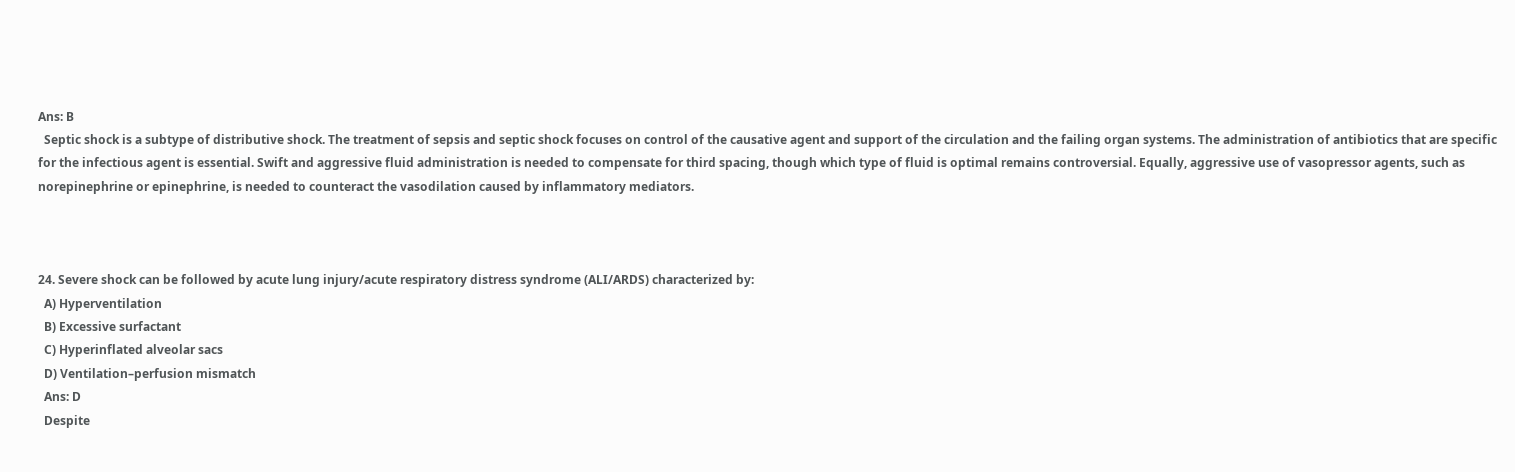Ans: B
  Septic shock is a subtype of distributive shock. The treatment of sepsis and septic shock focuses on control of the causative agent and support of the circulation and the failing organ systems. The administration of antibiotics that are specific for the infectious agent is essential. Swift and aggressive fluid administration is needed to compensate for third spacing, though which type of fluid is optimal remains controversial. Equally, aggressive use of vasopressor agents, such as norepinephrine or epinephrine, is needed to counteract the vasodilation caused by inflammatory mediators.



24. Severe shock can be followed by acute lung injury/acute respiratory distress syndrome (ALI/ARDS) characterized by:
  A) Hyperventilation
  B) Excessive surfactant
  C) Hyperinflated alveolar sacs
  D) Ventilation–perfusion mismatch
  Ans: D
  Despite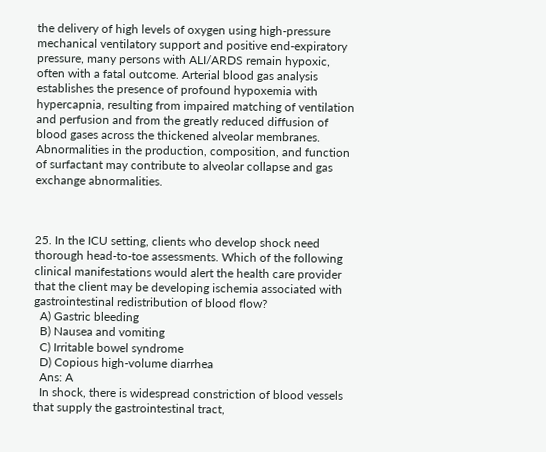the delivery of high levels of oxygen using high-pressure mechanical ventilatory support and positive end-expiratory pressure, many persons with ALI/ARDS remain hypoxic, often with a fatal outcome. Arterial blood gas analysis establishes the presence of profound hypoxemia with hypercapnia, resulting from impaired matching of ventilation and perfusion and from the greatly reduced diffusion of blood gases across the thickened alveolar membranes. Abnormalities in the production, composition, and function of surfactant may contribute to alveolar collapse and gas exchange abnormalities.



25. In the ICU setting, clients who develop shock need thorough head-to-toe assessments. Which of the following clinical manifestations would alert the health care provider that the client may be developing ischemia associated with gastrointestinal redistribution of blood flow?
  A) Gastric bleeding
  B) Nausea and vomiting
  C) Irritable bowel syndrome
  D) Copious high-volume diarrhea
  Ans: A
  In shock, there is widespread constriction of blood vessels that supply the gastrointestinal tract,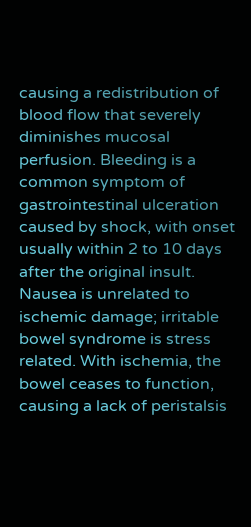causing a redistribution of blood flow that severely diminishes mucosal perfusion. Bleeding is a common symptom of gastrointestinal ulceration caused by shock, with onset usually within 2 to 10 days after the original insult. Nausea is unrelated to ischemic damage; irritable bowel syndrome is stress related. With ischemia, the bowel ceases to function, causing a lack of peristalsis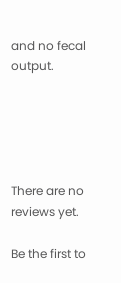and no fecal output.





There are no reviews yet.

Be the first to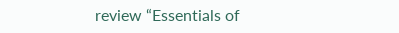review “Essentials of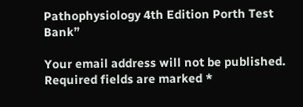Pathophysiology 4th Edition Porth Test Bank”

Your email address will not be published. Required fields are marked *